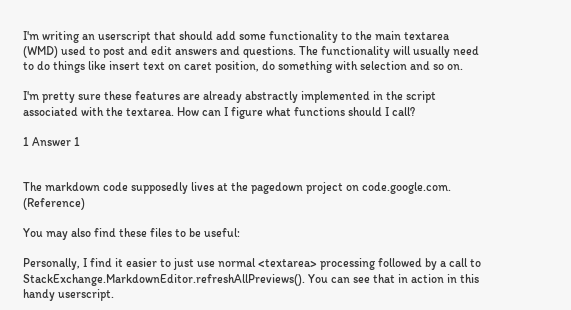I'm writing an userscript that should add some functionality to the main textarea (WMD) used to post and edit answers and questions. The functionality will usually need to do things like insert text on caret position, do something with selection and so on.

I'm pretty sure these features are already abstractly implemented in the script associated with the textarea. How can I figure what functions should I call?

1 Answer 1


The markdown code supposedly lives at the pagedown project on code.google.com. (Reference)

You may also find these files to be useful:

Personally, I find it easier to just use normal <textarea> processing followed by a call to StackExchange.MarkdownEditor.refreshAllPreviews(). You can see that in action in this handy userscript.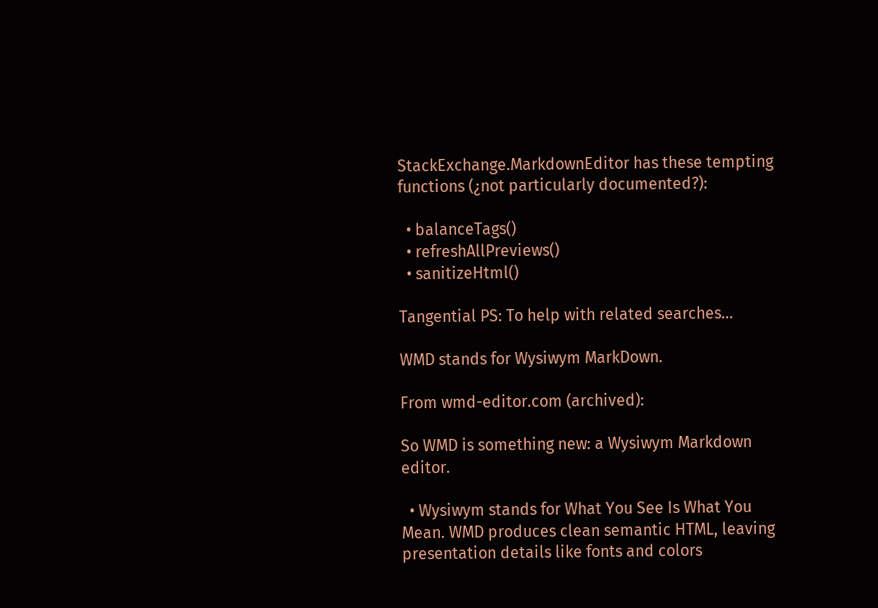StackExchange.MarkdownEditor has these tempting functions (¿not particularly documented?):

  • balanceTags()
  • refreshAllPreviews()
  • sanitizeHtml()

Tangential PS: To help with related searches...

WMD stands for Wysiwym MarkDown.

From wmd-editor.com (archived):

So WMD is something new: a Wysiwym Markdown editor.

  • Wysiwym stands for What You See Is What You Mean. WMD produces clean semantic HTML, leaving presentation details like fonts and colors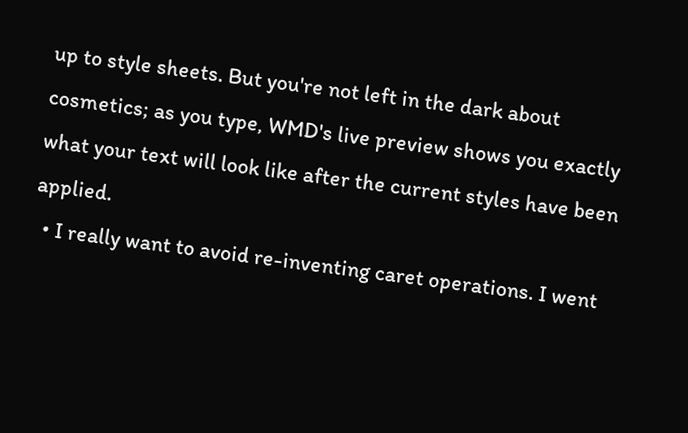up to style sheets. But you're not left in the dark about cosmetics; as you type, WMD's live preview shows you exactly what your text will look like after the current styles have been applied.
  • I really want to avoid re-inventing caret operations. I went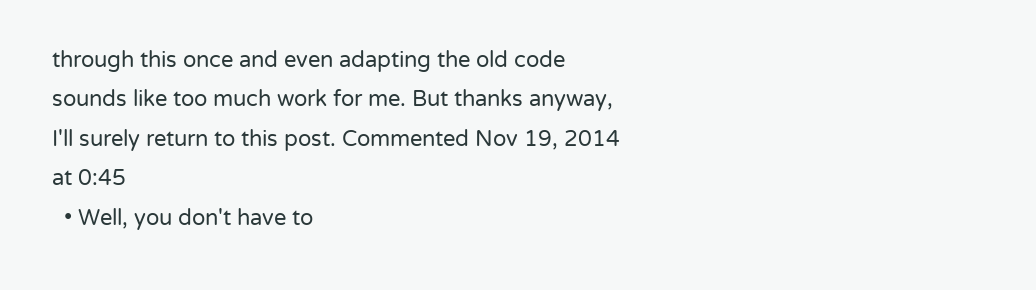through this once and even adapting the old code sounds like too much work for me. But thanks anyway, I'll surely return to this post. Commented Nov 19, 2014 at 0:45
  • Well, you don't have to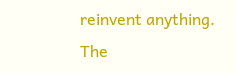reinvent anything. The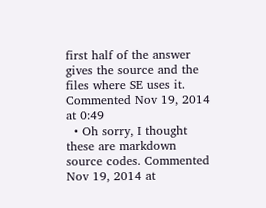first half of the answer gives the source and the files where SE uses it. Commented Nov 19, 2014 at 0:49
  • Oh sorry, I thought these are markdown source codes. Commented Nov 19, 2014 at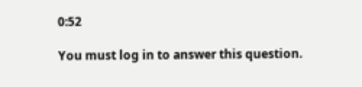0:52

You must log in to answer this question.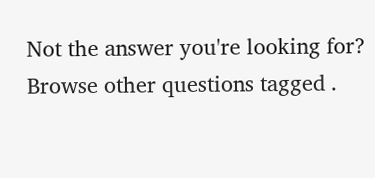Not the answer you're looking for? Browse other questions tagged .